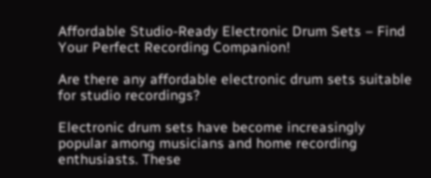Affordable Studio-Ready Electronic Drum Sets – Find Your Perfect Recording Companion!

Are there any affordable electronic drum sets suitable for studio recordings?

Electronic drum sets have become increasingly popular among musicians and home recording enthusiasts. These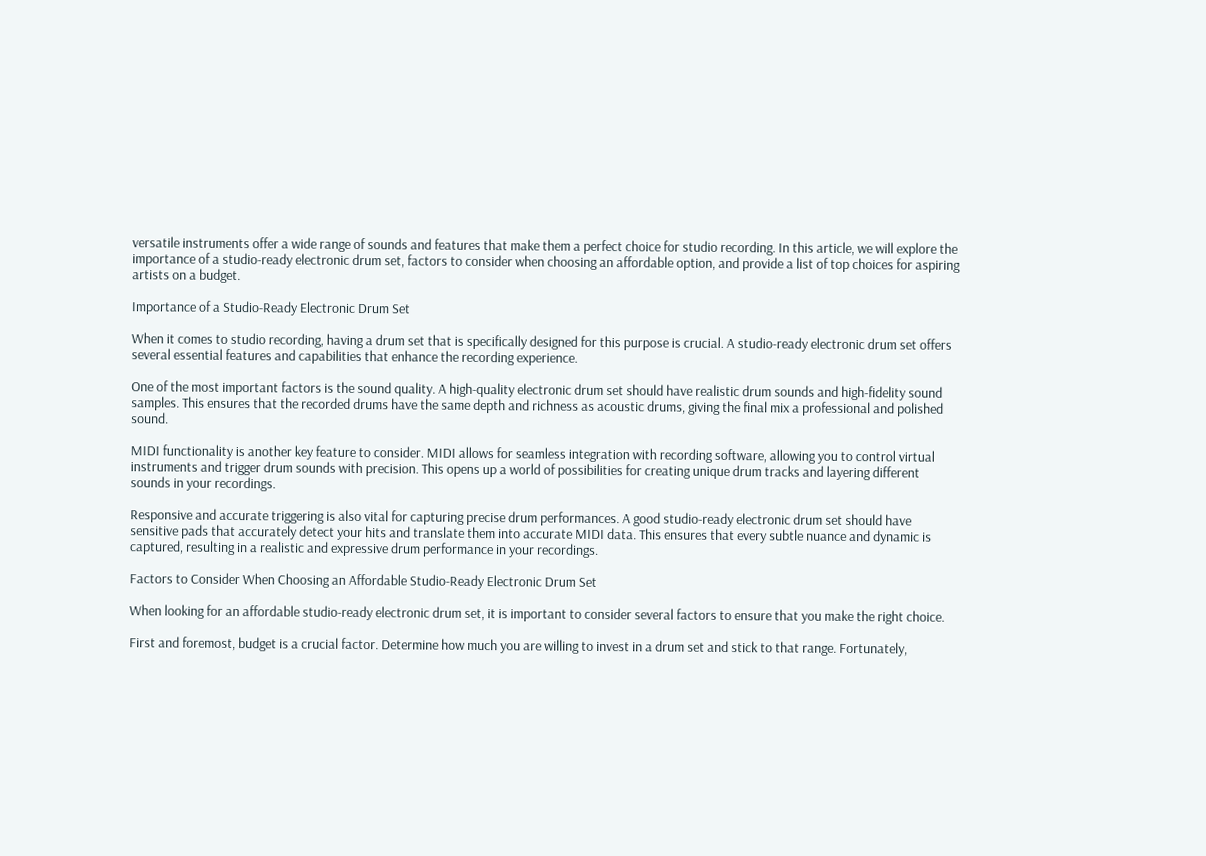versatile instruments offer a wide range of sounds and features that make them a perfect choice for studio recording. In this article, we will explore the importance of a studio-ready electronic drum set, factors to consider when choosing an affordable option, and provide a list of top choices for aspiring artists on a budget.

Importance of a Studio-Ready Electronic Drum Set

When it comes to studio recording, having a drum set that is specifically designed for this purpose is crucial. A studio-ready electronic drum set offers several essential features and capabilities that enhance the recording experience.

One of the most important factors is the sound quality. A high-quality electronic drum set should have realistic drum sounds and high-fidelity sound samples. This ensures that the recorded drums have the same depth and richness as acoustic drums, giving the final mix a professional and polished sound.

MIDI functionality is another key feature to consider. MIDI allows for seamless integration with recording software, allowing you to control virtual instruments and trigger drum sounds with precision. This opens up a world of possibilities for creating unique drum tracks and layering different sounds in your recordings.

Responsive and accurate triggering is also vital for capturing precise drum performances. A good studio-ready electronic drum set should have sensitive pads that accurately detect your hits and translate them into accurate MIDI data. This ensures that every subtle nuance and dynamic is captured, resulting in a realistic and expressive drum performance in your recordings.

Factors to Consider When Choosing an Affordable Studio-Ready Electronic Drum Set

When looking for an affordable studio-ready electronic drum set, it is important to consider several factors to ensure that you make the right choice.

First and foremost, budget is a crucial factor. Determine how much you are willing to invest in a drum set and stick to that range. Fortunately,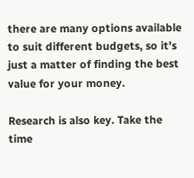there are many options available to suit different budgets, so it’s just a matter of finding the best value for your money.

Research is also key. Take the time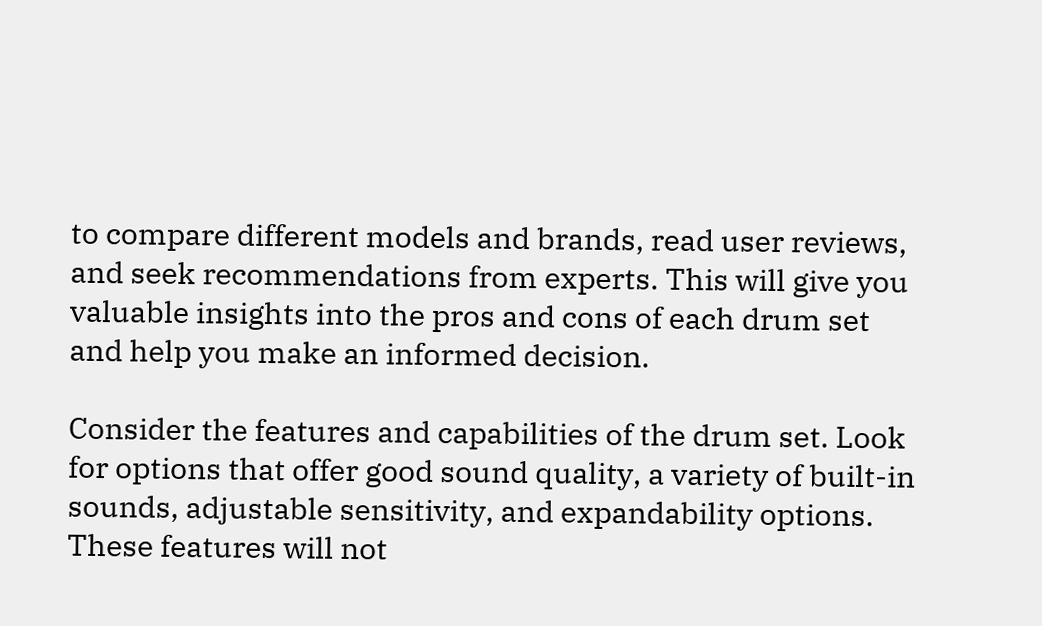to compare different models and brands, read user reviews, and seek recommendations from experts. This will give you valuable insights into the pros and cons of each drum set and help you make an informed decision.

Consider the features and capabilities of the drum set. Look for options that offer good sound quality, a variety of built-in sounds, adjustable sensitivity, and expandability options. These features will not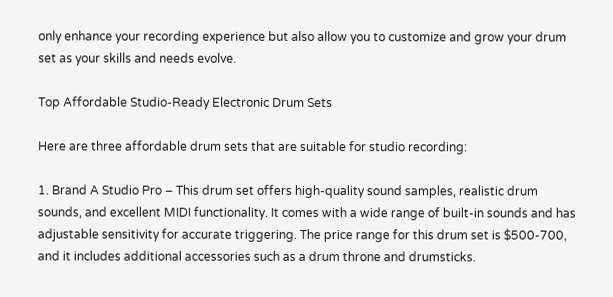only enhance your recording experience but also allow you to customize and grow your drum set as your skills and needs evolve.

Top Affordable Studio-Ready Electronic Drum Sets

Here are three affordable drum sets that are suitable for studio recording:

1. Brand A Studio Pro – This drum set offers high-quality sound samples, realistic drum sounds, and excellent MIDI functionality. It comes with a wide range of built-in sounds and has adjustable sensitivity for accurate triggering. The price range for this drum set is $500-700, and it includes additional accessories such as a drum throne and drumsticks.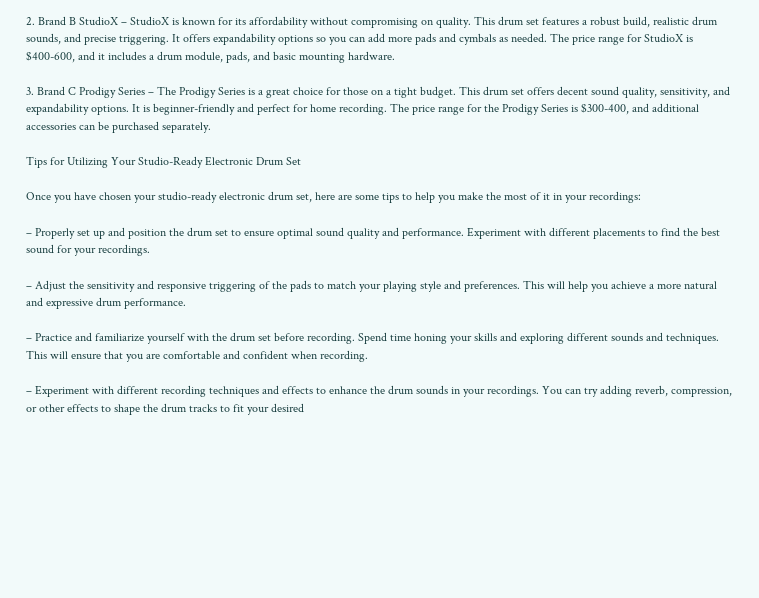2. Brand B StudioX – StudioX is known for its affordability without compromising on quality. This drum set features a robust build, realistic drum sounds, and precise triggering. It offers expandability options so you can add more pads and cymbals as needed. The price range for StudioX is $400-600, and it includes a drum module, pads, and basic mounting hardware.

3. Brand C Prodigy Series – The Prodigy Series is a great choice for those on a tight budget. This drum set offers decent sound quality, sensitivity, and expandability options. It is beginner-friendly and perfect for home recording. The price range for the Prodigy Series is $300-400, and additional accessories can be purchased separately.

Tips for Utilizing Your Studio-Ready Electronic Drum Set

Once you have chosen your studio-ready electronic drum set, here are some tips to help you make the most of it in your recordings:

– Properly set up and position the drum set to ensure optimal sound quality and performance. Experiment with different placements to find the best sound for your recordings.

– Adjust the sensitivity and responsive triggering of the pads to match your playing style and preferences. This will help you achieve a more natural and expressive drum performance.

– Practice and familiarize yourself with the drum set before recording. Spend time honing your skills and exploring different sounds and techniques. This will ensure that you are comfortable and confident when recording.

– Experiment with different recording techniques and effects to enhance the drum sounds in your recordings. You can try adding reverb, compression, or other effects to shape the drum tracks to fit your desired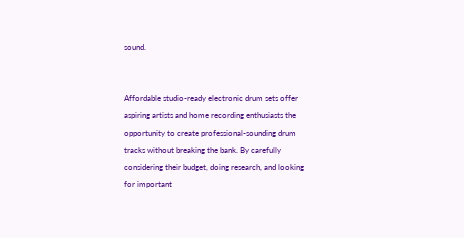sound.


Affordable studio-ready electronic drum sets offer aspiring artists and home recording enthusiasts the opportunity to create professional-sounding drum tracks without breaking the bank. By carefully considering their budget, doing research, and looking for important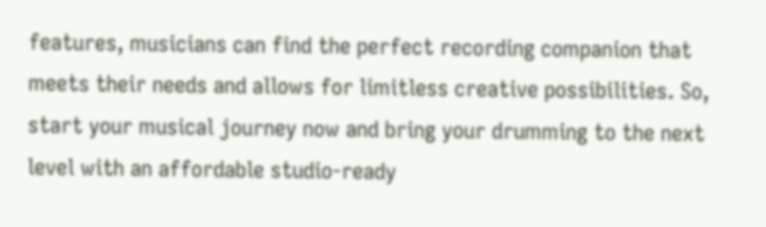features, musicians can find the perfect recording companion that meets their needs and allows for limitless creative possibilities. So, start your musical journey now and bring your drumming to the next level with an affordable studio-ready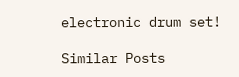electronic drum set!

Similar Posts